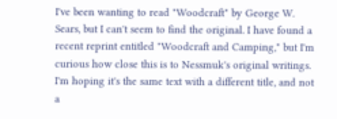I've been wanting to read "Woodcraft" by George W. Sears, but I can't seem to find the original. I have found a recent reprint entitled "Woodcraft and Camping," but I'm curious how close this is to Nessmuk's original writings. I'm hoping it's the same text with a different title, and not a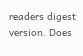readers digest version. Does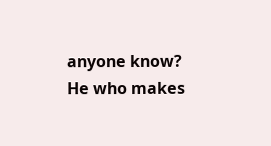anyone know?
He who makes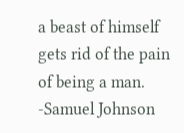a beast of himself gets rid of the pain of being a man.
-Samuel Johnson